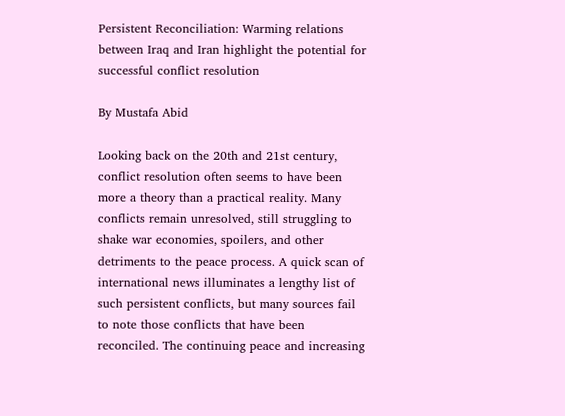Persistent Reconciliation: Warming relations between Iraq and Iran highlight the potential for successful conflict resolution

By Mustafa Abid

Looking back on the 20th and 21st century, conflict resolution often seems to have been more a theory than a practical reality. Many conflicts remain unresolved, still struggling to shake war economies, spoilers, and other detriments to the peace process. A quick scan of international news illuminates a lengthy list of such persistent conflicts, but many sources fail to note those conflicts that have been reconciled. The continuing peace and increasing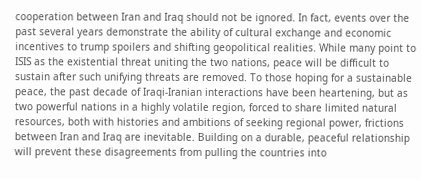cooperation between Iran and Iraq should not be ignored. In fact, events over the past several years demonstrate the ability of cultural exchange and economic incentives to trump spoilers and shifting geopolitical realities. While many point to ISIS as the existential threat uniting the two nations, peace will be difficult to sustain after such unifying threats are removed. To those hoping for a sustainable peace, the past decade of Iraqi-Iranian interactions have been heartening, but as two powerful nations in a highly volatile region, forced to share limited natural resources, both with histories and ambitions of seeking regional power, frictions between Iran and Iraq are inevitable. Building on a durable, peaceful relationship will prevent these disagreements from pulling the countries into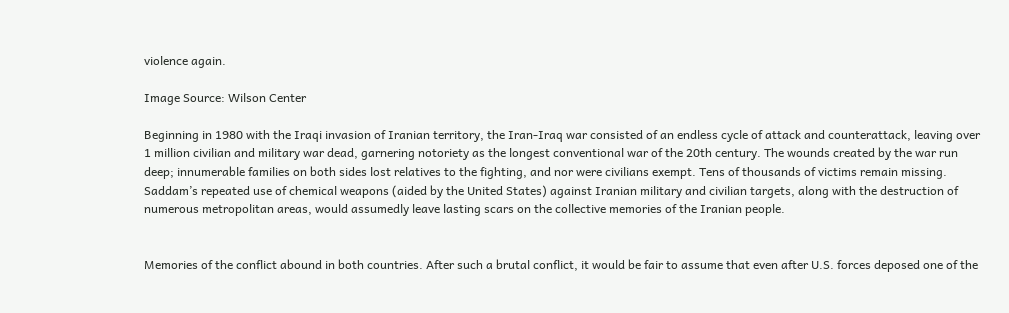violence again.

Image Source: Wilson Center

Beginning in 1980 with the Iraqi invasion of Iranian territory, the Iran-Iraq war consisted of an endless cycle of attack and counterattack, leaving over 1 million civilian and military war dead, garnering notoriety as the longest conventional war of the 20th century. The wounds created by the war run deep; innumerable families on both sides lost relatives to the fighting, and nor were civilians exempt. Tens of thousands of victims remain missing. Saddam’s repeated use of chemical weapons (aided by the United States) against Iranian military and civilian targets, along with the destruction of numerous metropolitan areas, would assumedly leave lasting scars on the collective memories of the Iranian people.


Memories of the conflict abound in both countries. After such a brutal conflict, it would be fair to assume that even after U.S. forces deposed one of the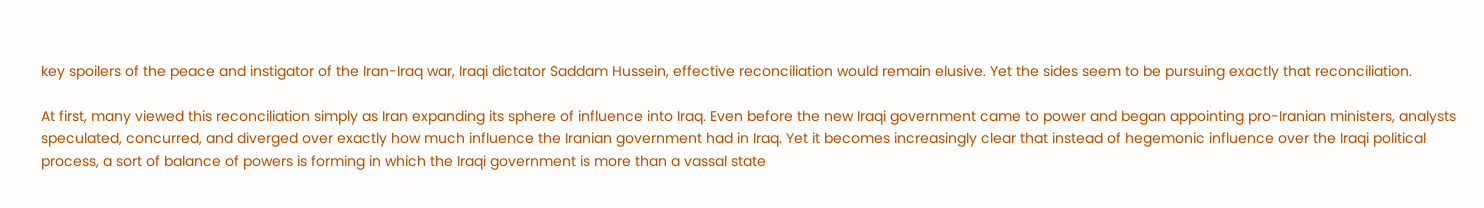key spoilers of the peace and instigator of the Iran-Iraq war, Iraqi dictator Saddam Hussein, effective reconciliation would remain elusive. Yet the sides seem to be pursuing exactly that reconciliation.

At first, many viewed this reconciliation simply as Iran expanding its sphere of influence into Iraq. Even before the new Iraqi government came to power and began appointing pro-Iranian ministers, analysts speculated, concurred, and diverged over exactly how much influence the Iranian government had in Iraq. Yet it becomes increasingly clear that instead of hegemonic influence over the Iraqi political process, a sort of balance of powers is forming in which the Iraqi government is more than a vassal state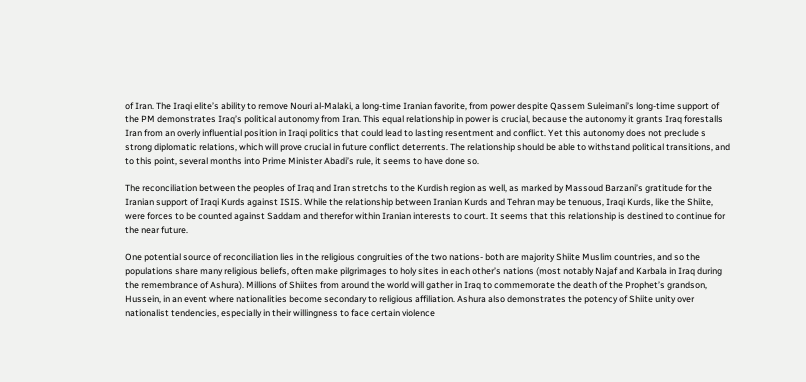of Iran. The Iraqi elite’s ability to remove Nouri al-Malaki, a long-time Iranian favorite, from power despite Qassem Suleimani’s long-time support of the PM demonstrates Iraq’s political autonomy from Iran. This equal relationship in power is crucial, because the autonomy it grants Iraq forestalls Iran from an overly influential position in Iraqi politics that could lead to lasting resentment and conflict. Yet this autonomy does not preclude s strong diplomatic relations, which will prove crucial in future conflict deterrents. The relationship should be able to withstand political transitions, and to this point, several months into Prime Minister Abadi’s rule, it seems to have done so.

The reconciliation between the peoples of Iraq and Iran stretchs to the Kurdish region as well, as marked by Massoud Barzani’s gratitude for the Iranian support of Iraqi Kurds against ISIS. While the relationship between Iranian Kurds and Tehran may be tenuous, Iraqi Kurds, like the Shiite, were forces to be counted against Saddam and therefor within Iranian interests to court. It seems that this relationship is destined to continue for the near future.

One potential source of reconciliation lies in the religious congruities of the two nations- both are majority Shiite Muslim countries, and so the populations share many religious beliefs, often make pilgrimages to holy sites in each other’s nations (most notably Najaf and Karbala in Iraq during the remembrance of Ashura). Millions of Shiites from around the world will gather in Iraq to commemorate the death of the Prophet’s grandson, Hussein, in an event where nationalities become secondary to religious affiliation. Ashura also demonstrates the potency of Shiite unity over nationalist tendencies, especially in their willingness to face certain violence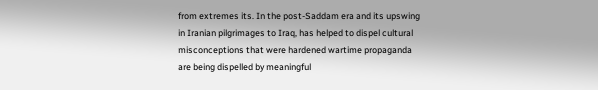from extremes its. In the post-Saddam era and its upswing in Iranian pilgrimages to Iraq, has helped to dispel cultural misconceptions that were hardened wartime propaganda are being dispelled by meaningful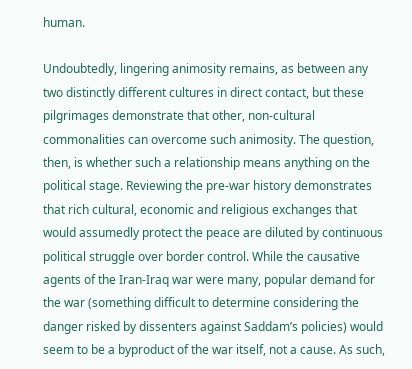human.

Undoubtedly, lingering animosity remains, as between any two distinctly different cultures in direct contact, but these pilgrimages demonstrate that other, non-cultural commonalities can overcome such animosity. The question, then, is whether such a relationship means anything on the political stage. Reviewing the pre-war history demonstrates that rich cultural, economic and religious exchanges that would assumedly protect the peace are diluted by continuous political struggle over border control. While the causative agents of the Iran-Iraq war were many, popular demand for the war (something difficult to determine considering the danger risked by dissenters against Saddam’s policies) would seem to be a byproduct of the war itself, not a cause. As such,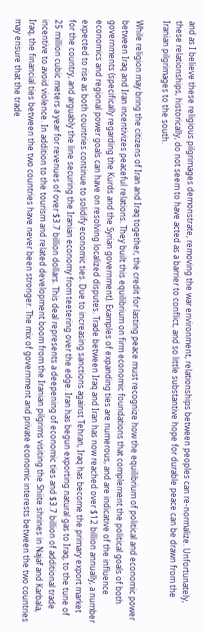and as I believe these religious pilgrimages demonstrate, removing the war environment, relationships between peoples can re-normalize. Unfortunately, these relationships, historically, do not seem to have acted as a barrier to conflict, and so little substantive hope for durable peace can be drawn from the Iranian pilgrimages to the south.

While religion may bring the citizens of Iran and Iraq together, the credit for lasting peace must recognize how the equilibrium of political and economic power between Iraq and Iran incentivizes peaceful relations. They built this equilibrium on firm economic foundations that complement the political goals of both governments (specifically regarding the Kurds and the Syrian government). Examples of expanding ties are numerous, and are indicative of the influence economics and regional power goals can have on resolving localized disputes. Trade between Iraq and Iran has now reached over $12 billion annually, a number expected to rise as both countries continue to solidify economic ties. Due to increasing sanctions against Tehran, Iraq has become the primary export market for the country, and arguably the line securing the Iranian economy from teetering over the edge. Iran has begun exporting natural gas to Iraq, to the tune of 25 million cubic meters a year for revenues of over $3.7 billion dollars. This deal represents a deepening of economic ties and $3.7 billion of additional trade incentive to avoid violence. In addition to the tourism and related development boom from the Iranian pilgrims visiting the Shiite shrines in Najaf and Karbala, Iraq, the financial ties between the two countries have never been stronger. The mix of government and private economic interests between the two countries may ensure that the trade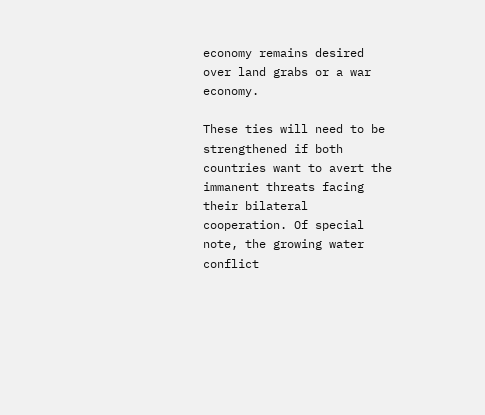economy remains desired over land grabs or a war economy.

These ties will need to be strengthened if both countries want to avert the immanent threats facing their bilateral cooperation. Of special note, the growing water conflict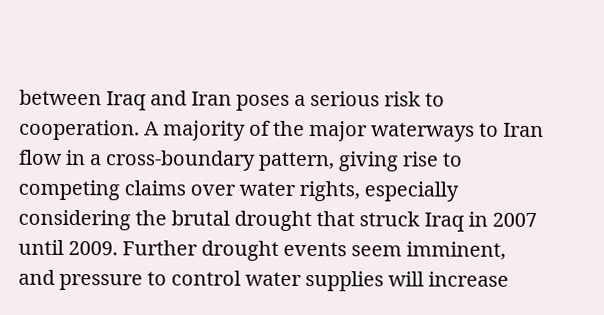between Iraq and Iran poses a serious risk to cooperation. A majority of the major waterways to Iran flow in a cross-boundary pattern, giving rise to competing claims over water rights, especially considering the brutal drought that struck Iraq in 2007 until 2009. Further drought events seem imminent, and pressure to control water supplies will increase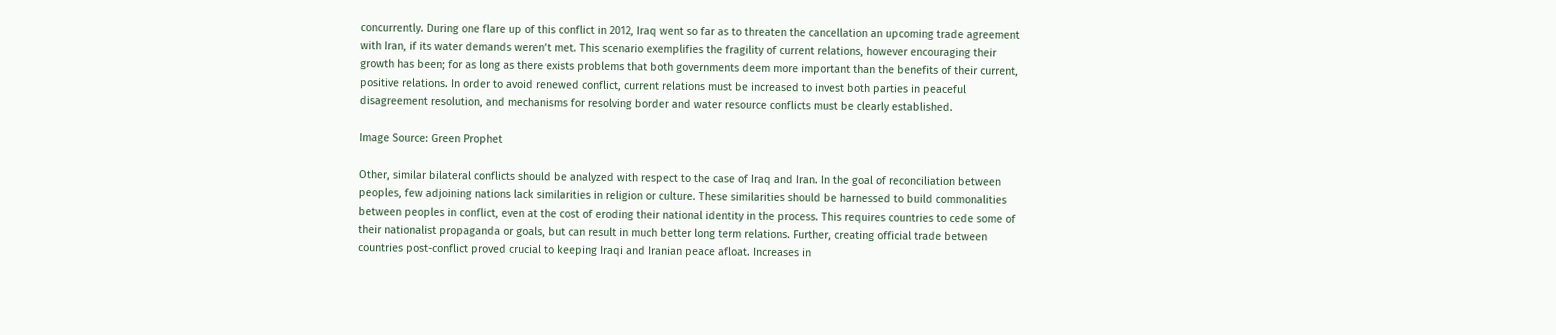concurrently. During one flare up of this conflict in 2012, Iraq went so far as to threaten the cancellation an upcoming trade agreement with Iran, if its water demands weren’t met. This scenario exemplifies the fragility of current relations, however encouraging their growth has been; for as long as there exists problems that both governments deem more important than the benefits of their current, positive relations. In order to avoid renewed conflict, current relations must be increased to invest both parties in peaceful disagreement resolution, and mechanisms for resolving border and water resource conflicts must be clearly established.

Image Source: Green Prophet

Other, similar bilateral conflicts should be analyzed with respect to the case of Iraq and Iran. In the goal of reconciliation between peoples, few adjoining nations lack similarities in religion or culture. These similarities should be harnessed to build commonalities between peoples in conflict, even at the cost of eroding their national identity in the process. This requires countries to cede some of their nationalist propaganda or goals, but can result in much better long term relations. Further, creating official trade between countries post-conflict proved crucial to keeping Iraqi and Iranian peace afloat. Increases in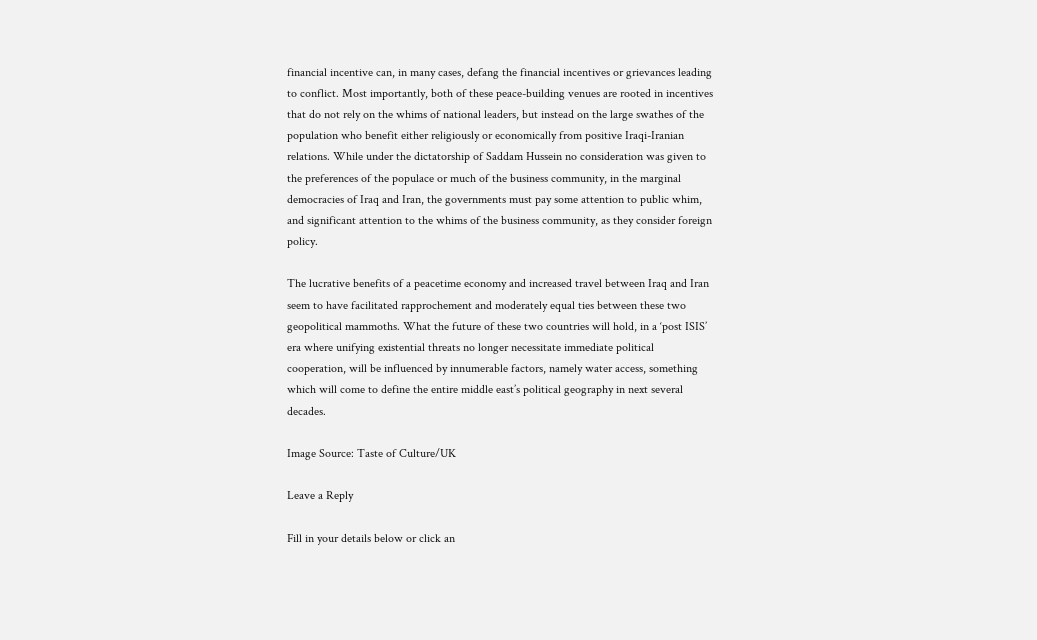financial incentive can, in many cases, defang the financial incentives or grievances leading to conflict. Most importantly, both of these peace-building venues are rooted in incentives that do not rely on the whims of national leaders, but instead on the large swathes of the population who benefit either religiously or economically from positive Iraqi-Iranian relations. While under the dictatorship of Saddam Hussein no consideration was given to the preferences of the populace or much of the business community, in the marginal democracies of Iraq and Iran, the governments must pay some attention to public whim, and significant attention to the whims of the business community, as they consider foreign policy.

The lucrative benefits of a peacetime economy and increased travel between Iraq and Iran seem to have facilitated rapprochement and moderately equal ties between these two geopolitical mammoths. What the future of these two countries will hold, in a ‘post ISIS’ era where unifying existential threats no longer necessitate immediate political cooperation, will be influenced by innumerable factors, namely water access, something which will come to define the entire middle east’s political geography in next several decades.

Image Source: Taste of Culture/UK

Leave a Reply

Fill in your details below or click an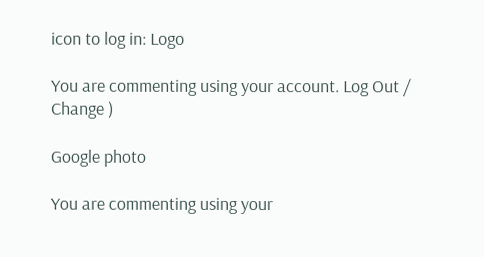icon to log in: Logo

You are commenting using your account. Log Out /  Change )

Google photo

You are commenting using your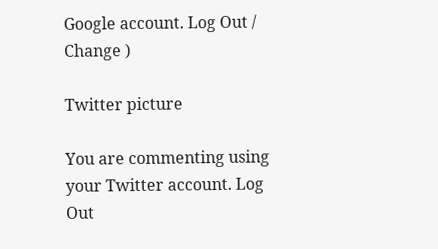Google account. Log Out /  Change )

Twitter picture

You are commenting using your Twitter account. Log Out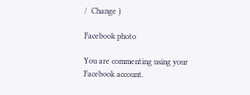/  Change )

Facebook photo

You are commenting using your Facebook account.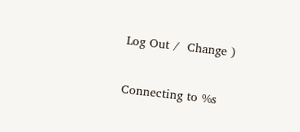Log Out /  Change )

Connecting to %s